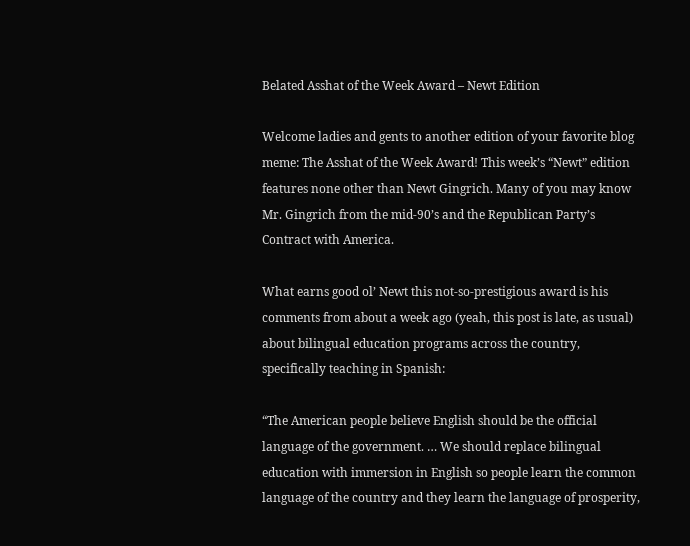Belated Asshat of the Week Award – Newt Edition

Welcome ladies and gents to another edition of your favorite blog meme: The Asshat of the Week Award! This week’s “Newt” edition features none other than Newt Gingrich. Many of you may know Mr. Gingrich from the mid-90’s and the Republican Party’s Contract with America.

What earns good ol’ Newt this not-so-prestigious award is his comments from about a week ago (yeah, this post is late, as usual) about bilingual education programs across the country, specifically teaching in Spanish:

“The American people believe English should be the official language of the government. … We should replace bilingual education with immersion in English so people learn the common language of the country and they learn the language of prosperity,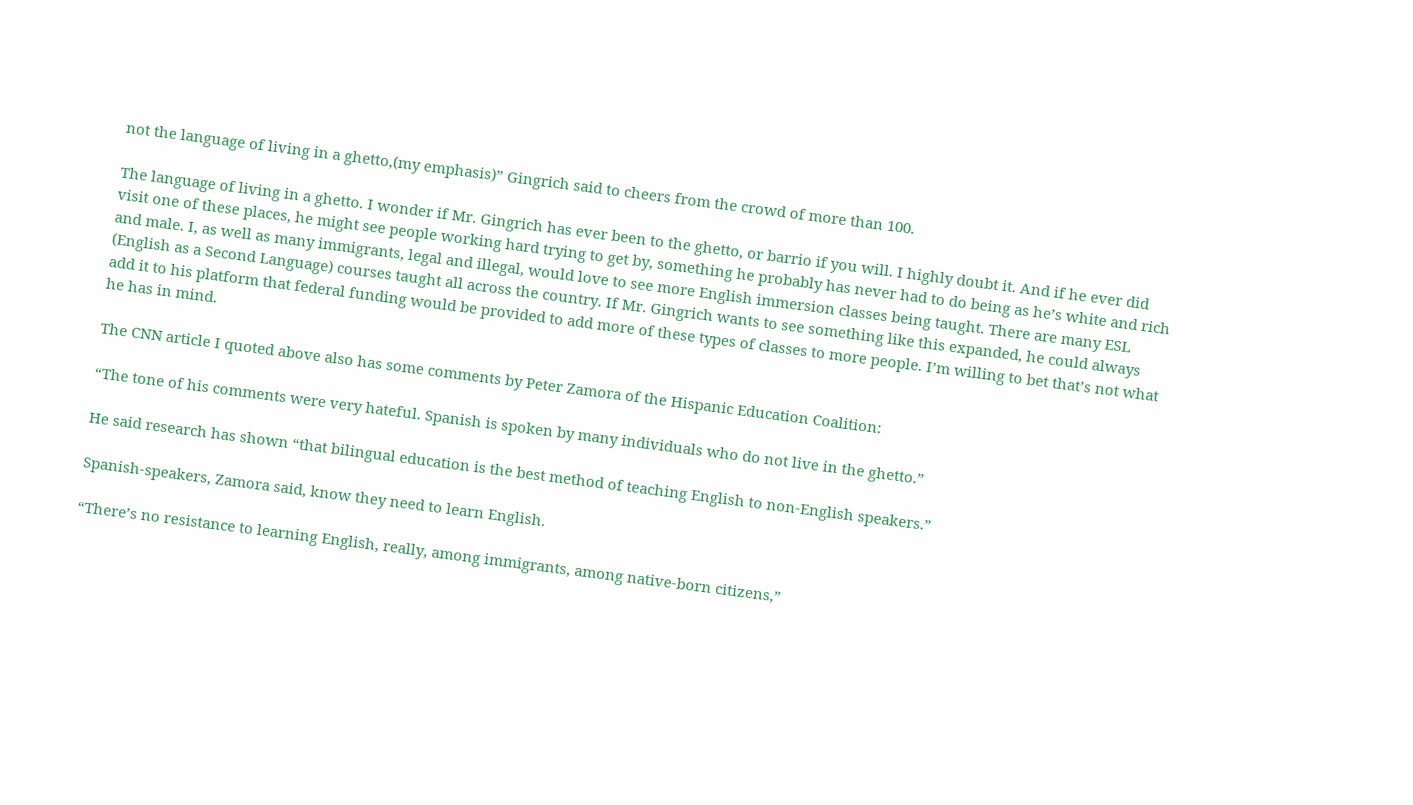not the language of living in a ghetto,(my emphasis)” Gingrich said to cheers from the crowd of more than 100.

The language of living in a ghetto. I wonder if Mr. Gingrich has ever been to the ghetto, or barrio if you will. I highly doubt it. And if he ever did visit one of these places, he might see people working hard trying to get by, something he probably has never had to do being as he’s white and rich and male. I, as well as many immigrants, legal and illegal, would love to see more English immersion classes being taught. There are many ESL (English as a Second Language) courses taught all across the country. If Mr. Gingrich wants to see something like this expanded, he could always add it to his platform that federal funding would be provided to add more of these types of classes to more people. I’m willing to bet that’s not what he has in mind.

The CNN article I quoted above also has some comments by Peter Zamora of the Hispanic Education Coalition:

“The tone of his comments were very hateful. Spanish is spoken by many individuals who do not live in the ghetto.”

He said research has shown “that bilingual education is the best method of teaching English to non-English speakers.”

Spanish-speakers, Zamora said, know they need to learn English.

“There’s no resistance to learning English, really, among immigrants, among native-born citizens,”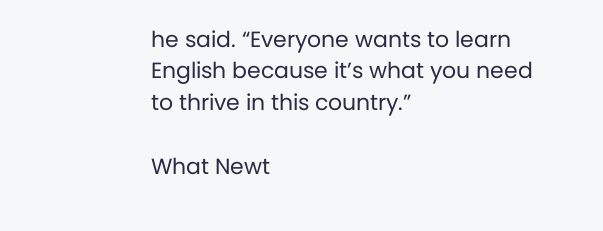he said. “Everyone wants to learn English because it’s what you need to thrive in this country.”

What Newt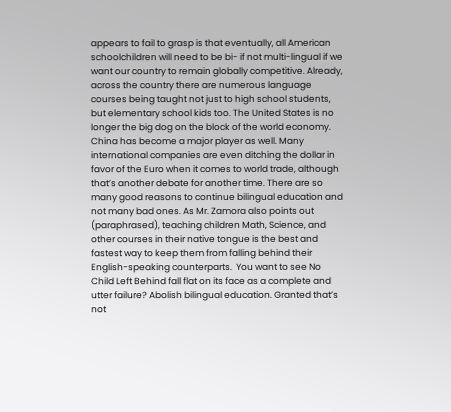appears to fail to grasp is that eventually, all American schoolchildren will need to be bi- if not multi-lingual if we want our country to remain globally competitive. Already, across the country there are numerous language courses being taught not just to high school students, but elementary school kids too. The United States is no longer the big dog on the block of the world economy. China has become a major player as well. Many international companies are even ditching the dollar in favor of the Euro when it comes to world trade, although that’s another debate for another time. There are so many good reasons to continue bilingual education and not many bad ones. As Mr. Zamora also points out (paraphrased), teaching children Math, Science, and other courses in their native tongue is the best and fastest way to keep them from falling behind their English-speaking counterparts.  You want to see No Child Left Behind fall flat on its face as a complete and utter failure? Abolish bilingual education. Granted that’s not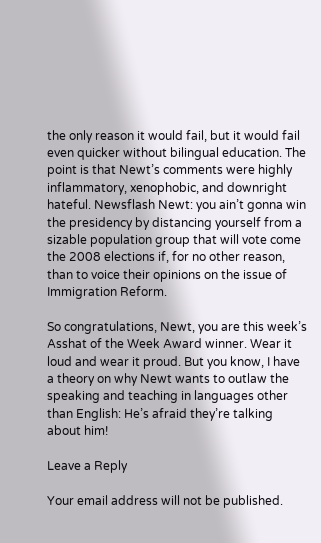the only reason it would fail, but it would fail even quicker without bilingual education. The point is that Newt’s comments were highly inflammatory, xenophobic, and downright hateful. Newsflash Newt: you ain’t gonna win the presidency by distancing yourself from a sizable population group that will vote come the 2008 elections if, for no other reason, than to voice their opinions on the issue of Immigration Reform.

So congratulations, Newt, you are this week’s Asshat of the Week Award winner. Wear it loud and wear it proud. But you know, I have a theory on why Newt wants to outlaw the speaking and teaching in languages other than English: He’s afraid they’re talking about him!

Leave a Reply

Your email address will not be published.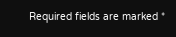Required fields are marked *